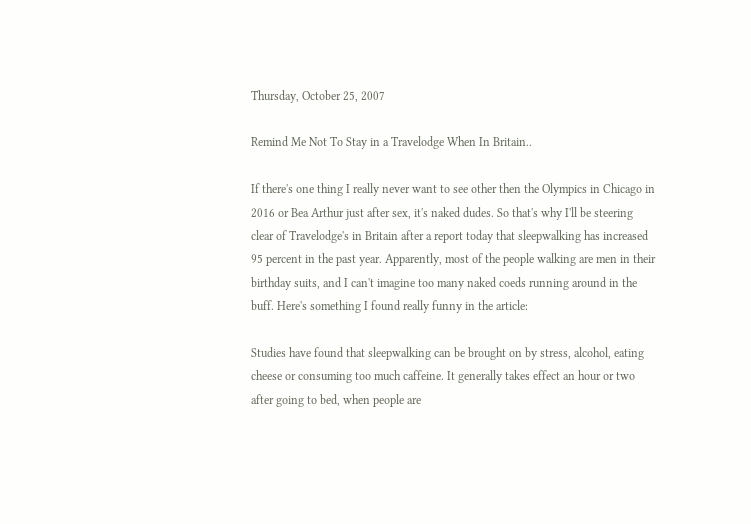Thursday, October 25, 2007

Remind Me Not To Stay in a Travelodge When In Britain..

If there's one thing I really never want to see other then the Olympics in Chicago in 2016 or Bea Arthur just after sex, it's naked dudes. So that's why I'll be steering clear of Travelodge's in Britain after a report today that sleepwalking has increased 95 percent in the past year. Apparently, most of the people walking are men in their birthday suits, and I can't imagine too many naked coeds running around in the buff. Here's something I found really funny in the article:

Studies have found that sleepwalking can be brought on by stress, alcohol, eating cheese or consuming too much caffeine. It generally takes effect an hour or two after going to bed, when people are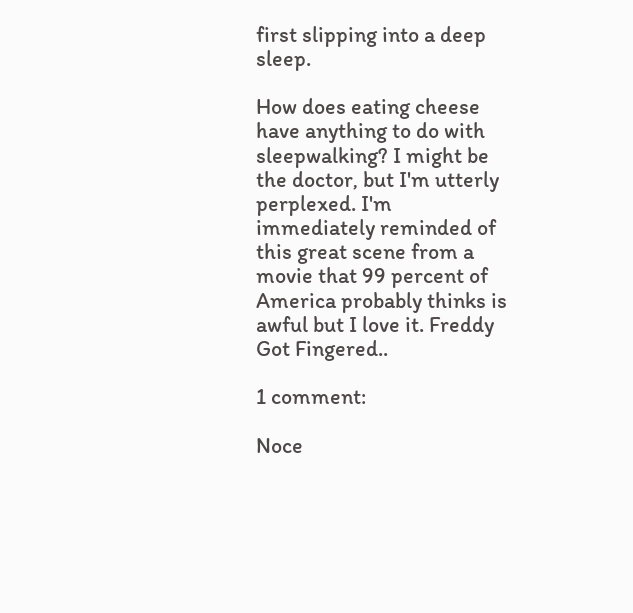first slipping into a deep sleep.

How does eating cheese have anything to do with sleepwalking? I might be the doctor, but I'm utterly perplexed. I'm immediately reminded of this great scene from a movie that 99 percent of America probably thinks is awful but I love it. Freddy Got Fingered..

1 comment:

Noce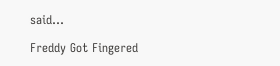said...

Freddy Got Fingered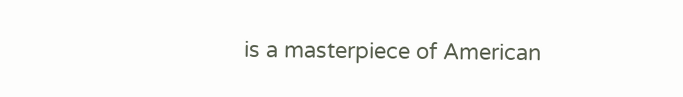is a masterpiece of American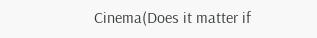Cinema(Does it matter if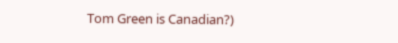Tom Green is Canadian?)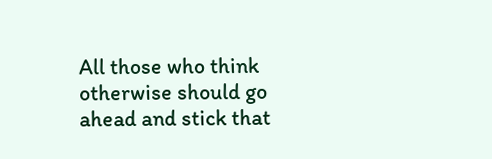All those who think otherwise should go ahead and stick that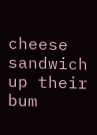cheese sandwich up their bum